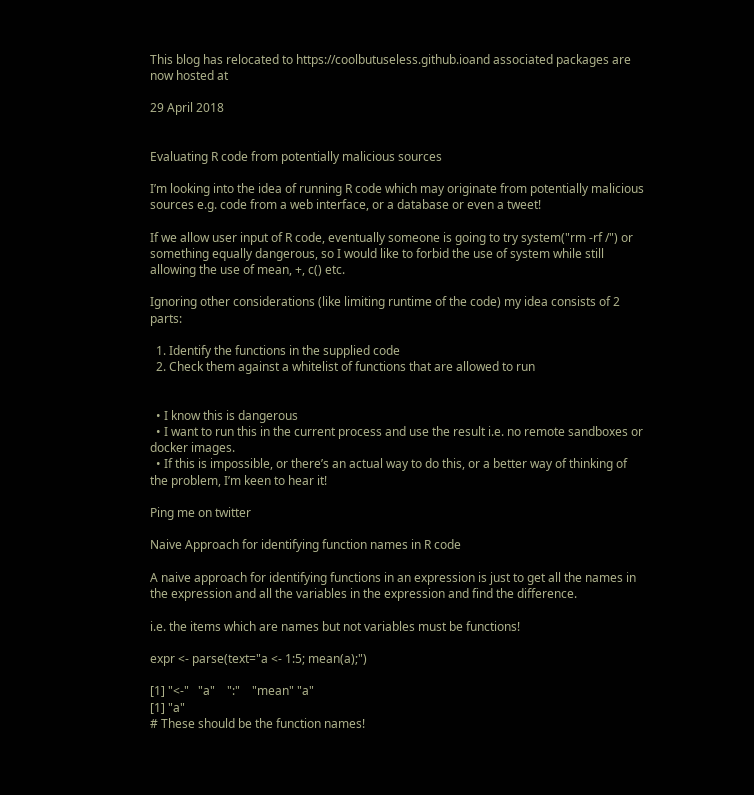This blog has relocated to https://coolbutuseless.github.ioand associated packages are now hosted at

29 April 2018


Evaluating R code from potentially malicious sources

I’m looking into the idea of running R code which may originate from potentially malicious sources e.g. code from a web interface, or a database or even a tweet!

If we allow user input of R code, eventually someone is going to try system("rm -rf /") or something equally dangerous, so I would like to forbid the use of system while still allowing the use of mean, +, c() etc.

Ignoring other considerations (like limiting runtime of the code) my idea consists of 2 parts:

  1. Identify the functions in the supplied code
  2. Check them against a whitelist of functions that are allowed to run


  • I know this is dangerous
  • I want to run this in the current process and use the result i.e. no remote sandboxes or docker images.
  • If this is impossible, or there’s an actual way to do this, or a better way of thinking of the problem, I’m keen to hear it!

Ping me on twitter

Naive Approach for identifying function names in R code

A naive approach for identifying functions in an expression is just to get all the names in the expression and all the variables in the expression and find the difference.

i.e. the items which are names but not variables must be functions!

expr <- parse(text="a <- 1:5; mean(a);")

[1] "<-"   "a"    ":"    "mean" "a"
[1] "a"
# These should be the function names!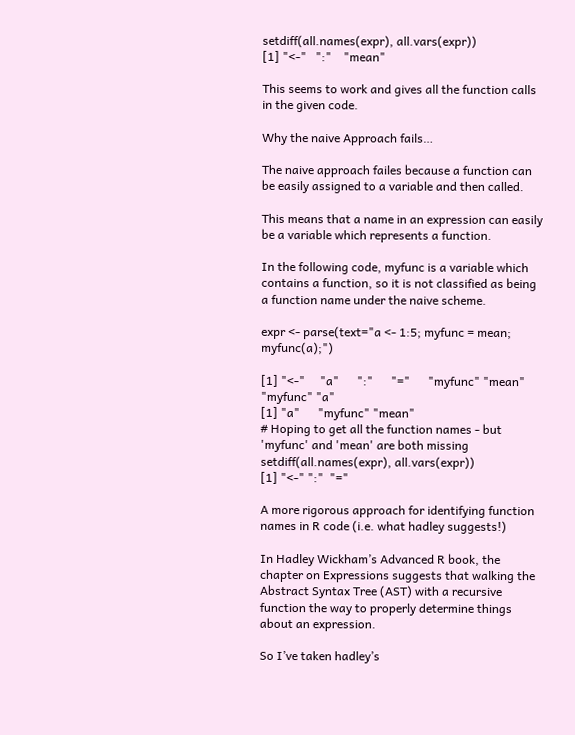setdiff(all.names(expr), all.vars(expr))
[1] "<-"   ":"    "mean"

This seems to work and gives all the function calls in the given code.

Why the naive Approach fails…

The naive approach failes because a function can be easily assigned to a variable and then called.

This means that a name in an expression can easily be a variable which represents a function.

In the following code, myfunc is a variable which contains a function, so it is not classified as being a function name under the naive scheme.

expr <- parse(text="a <- 1:5; myfunc = mean; myfunc(a);")

[1] "<-"     "a"      ":"      "="      "myfunc" "mean"   "myfunc" "a"
[1] "a"      "myfunc" "mean"
# Hoping to get all the function names - but 'myfunc' and 'mean' are both missing
setdiff(all.names(expr), all.vars(expr))
[1] "<-" ":"  "="

A more rigorous approach for identifying function names in R code (i.e. what hadley suggests!)

In Hadley Wickham’s Advanced R book, the chapter on Expressions suggests that walking the Abstract Syntax Tree (AST) with a recursive function the way to properly determine things about an expression.

So I’ve taken hadley’s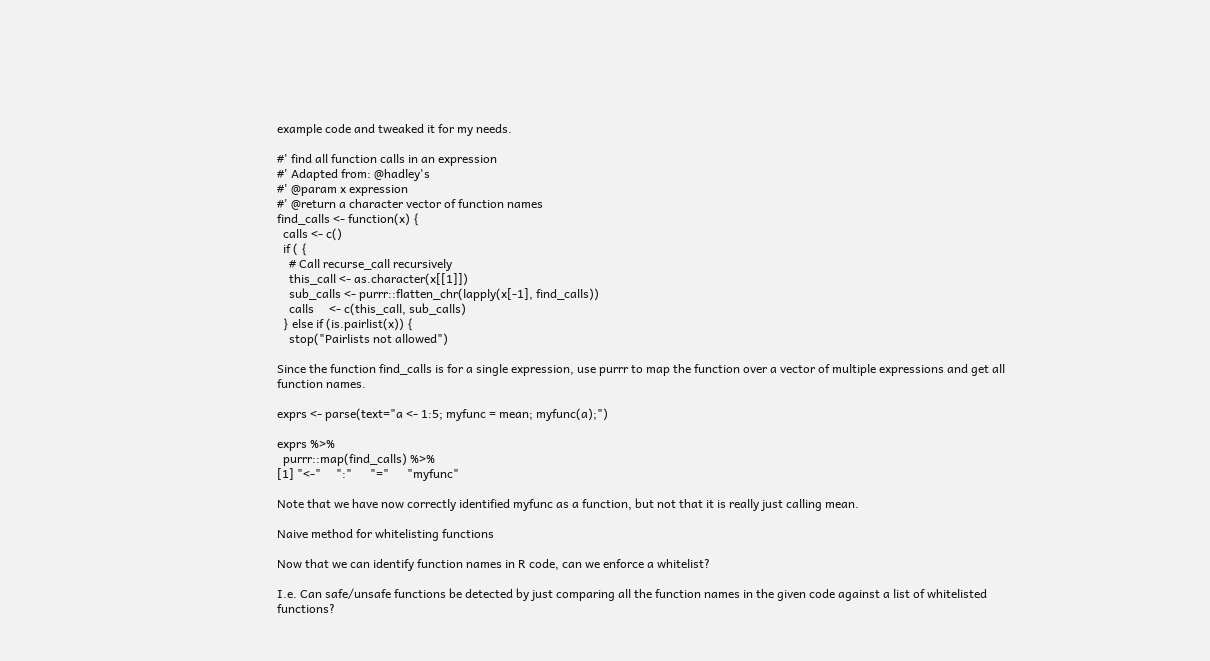example code and tweaked it for my needs.

#' find all function calls in an expression
#' Adapted from: @hadley's
#' @param x expression
#' @return a character vector of function names
find_calls <- function(x) {
  calls <- c()
  if ( {
    # Call recurse_call recursively
    this_call <- as.character(x[[1]])
    sub_calls <- purrr::flatten_chr(lapply(x[-1], find_calls))
    calls     <- c(this_call, sub_calls)
  } else if (is.pairlist(x)) {
    stop("Pairlists not allowed")

Since the function find_calls is for a single expression, use purrr to map the function over a vector of multiple expressions and get all function names.

exprs <- parse(text="a <- 1:5; myfunc = mean; myfunc(a);")

exprs %>%
  purrr::map(find_calls) %>%
[1] "<-"     ":"      "="      "myfunc"

Note that we have now correctly identified myfunc as a function, but not that it is really just calling mean.

Naive method for whitelisting functions

Now that we can identify function names in R code, can we enforce a whitelist?

I.e. Can safe/unsafe functions be detected by just comparing all the function names in the given code against a list of whitelisted functions?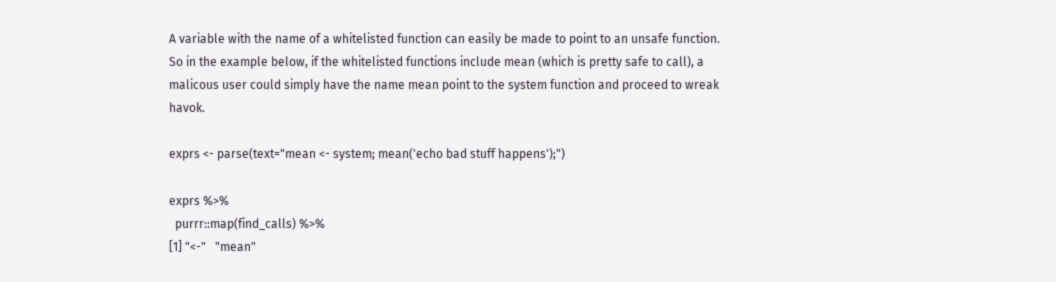A variable with the name of a whitelisted function can easily be made to point to an unsafe function. So in the example below, if the whitelisted functions include mean (which is pretty safe to call), a malicous user could simply have the name mean point to the system function and proceed to wreak havok.

exprs <- parse(text="mean <- system; mean('echo bad stuff happens');")

exprs %>%
  purrr::map(find_calls) %>%
[1] "<-"   "mean"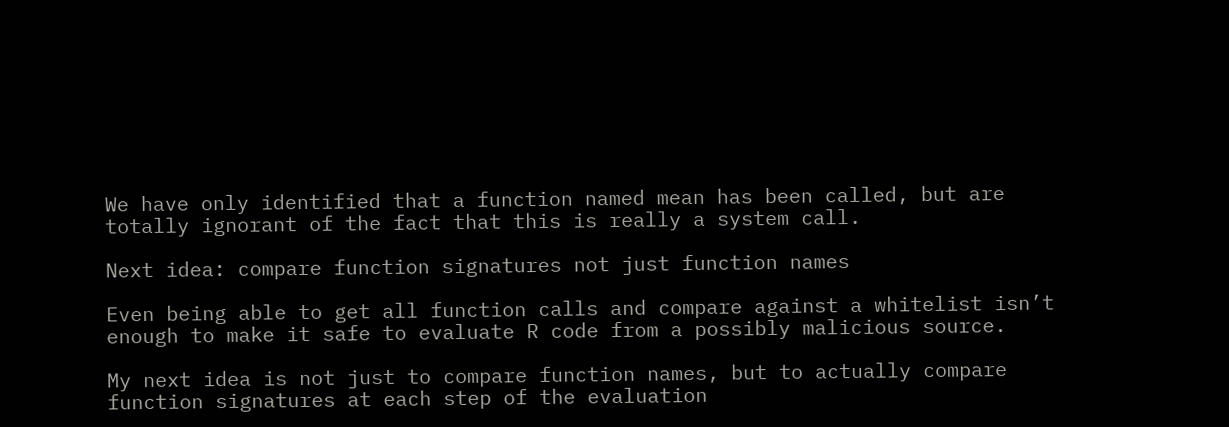We have only identified that a function named mean has been called, but are totally ignorant of the fact that this is really a system call.

Next idea: compare function signatures not just function names

Even being able to get all function calls and compare against a whitelist isn’t enough to make it safe to evaluate R code from a possibly malicious source.

My next idea is not just to compare function names, but to actually compare function signatures at each step of the evaluation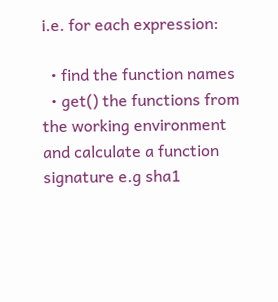i.e. for each expression:

  • find the function names
  • get() the functions from the working environment and calculate a function signature e.g sha1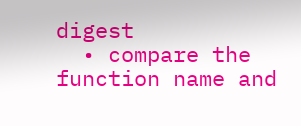digest
  • compare the function name and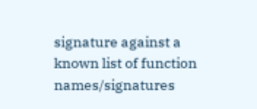signature against a known list of function names/signatures